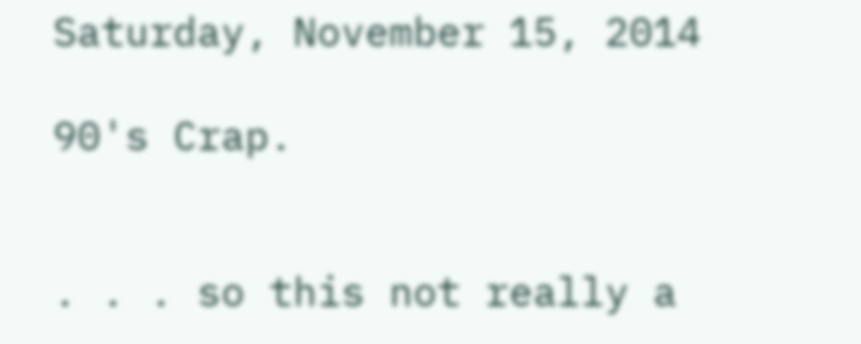Saturday, November 15, 2014

90's Crap.


. . . so this not really a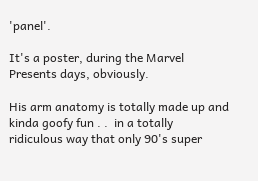'panel'.

It's a poster, during the Marvel Presents days, obviously.

His arm anatomy is totally made up and kinda goofy fun . .  in a totally ridiculous way that only 90's super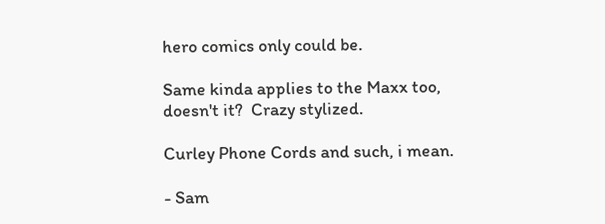hero comics only could be.

Same kinda applies to the Maxx too, doesn't it?  Crazy stylized.

Curley Phone Cords and such, i mean.

- Sam